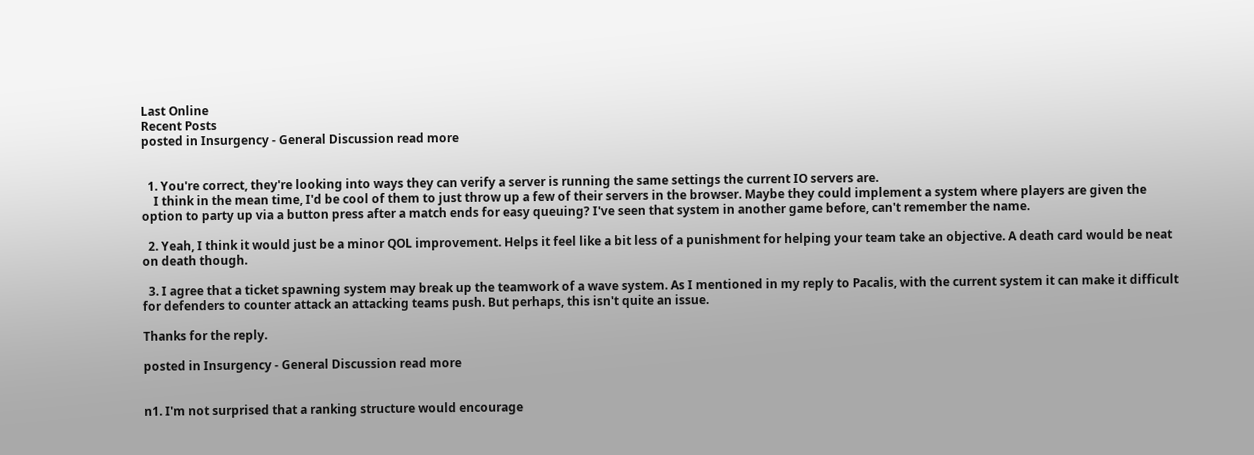Last Online
Recent Posts
posted in Insurgency - General Discussion read more


  1. You're correct, they're looking into ways they can verify a server is running the same settings the current IO servers are.
    I think in the mean time, I'd be cool of them to just throw up a few of their servers in the browser. Maybe they could implement a system where players are given the option to party up via a button press after a match ends for easy queuing? I've seen that system in another game before, can't remember the name.

  2. Yeah, I think it would just be a minor QOL improvement. Helps it feel like a bit less of a punishment for helping your team take an objective. A death card would be neat on death though.

  3. I agree that a ticket spawning system may break up the teamwork of a wave system. As I mentioned in my reply to Pacalis, with the current system it can make it difficult for defenders to counter attack an attacking teams push. But perhaps, this isn't quite an issue.

Thanks for the reply.

posted in Insurgency - General Discussion read more


n1. I'm not surprised that a ranking structure would encourage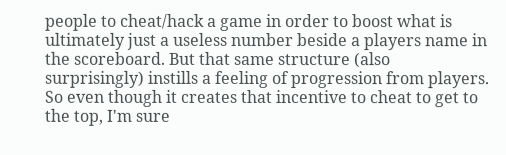people to cheat/hack a game in order to boost what is ultimately just a useless number beside a players name in the scoreboard. But that same structure (also surprisingly) instills a feeling of progression from players. So even though it creates that incentive to cheat to get to the top, I'm sure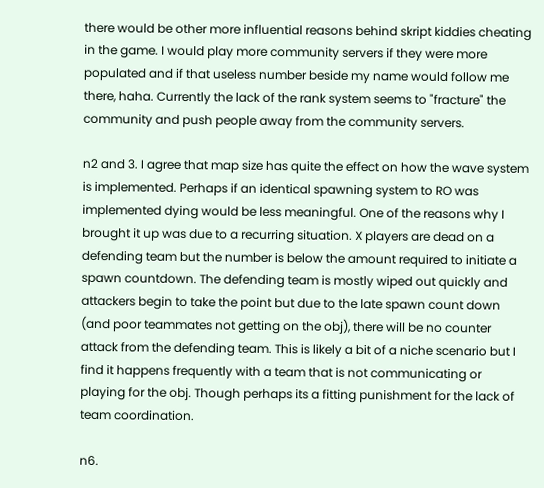there would be other more influential reasons behind skript kiddies cheating in the game. I would play more community servers if they were more populated and if that useless number beside my name would follow me there, haha. Currently the lack of the rank system seems to "fracture" the community and push people away from the community servers.

n2 and 3. I agree that map size has quite the effect on how the wave system is implemented. Perhaps if an identical spawning system to RO was implemented dying would be less meaningful. One of the reasons why I brought it up was due to a recurring situation. X players are dead on a defending team but the number is below the amount required to initiate a spawn countdown. The defending team is mostly wiped out quickly and attackers begin to take the point but due to the late spawn count down (and poor teammates not getting on the obj), there will be no counter attack from the defending team. This is likely a bit of a niche scenario but I find it happens frequently with a team that is not communicating or playing for the obj. Though perhaps its a fitting punishment for the lack of team coordination.

n6.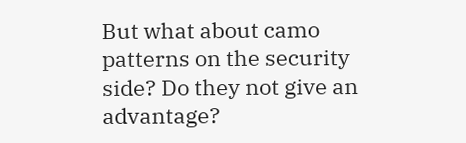But what about camo patterns on the security side? Do they not give an advantage?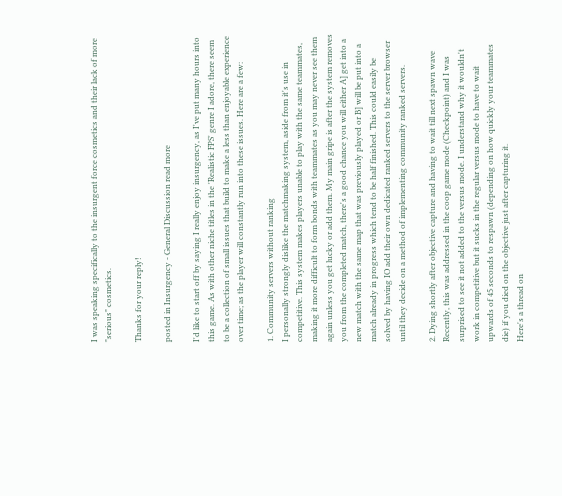I was speaking specifically to the insurgent force cosmetics and their lack of more "serious" cosmetics.

Thanks for your reply!

posted in Insurgency - General Discussion read more

I'd like to start off by saying I really enjoy insurgency, as I've put many hours into this game. As with other niche titles in the 'Realistic FPS' genre I adore, there seem to be a collection of small issues that build to make a less than enjoyable experience over time; as the player will constantly run into these issues. Here are a few:

1. Community servers without ranking
I personally strongly dislike the matchmaking system, aside from it's use in competitive. This system makes players unable to play with the same teammates, making it more difficult to form bonds with teammates as you may never see them again unless you get lucky or add them. My main gripe is after the system removes you from the completed match, there's a good chance you will either A] get into a new match with the same map that was previously played or B] will be put into a match already in progress which tend to be half finished. This could easily be solved by having IO add their own dedicated ranked servers to the server browser until they decide on a method of implementing community ranked servers.

2. Dying shortly after objective capture and having to wait till next spawn wave
Recently, this was addressed in the coop game mode (Checkpoint) and I was surprised to see it not added to the versus mode. I understand why it wouldn't work in competitive but it sucks in the regular versus mode to have to wait upwards of 45 seconds to respawn (depending on how quickly your teammates die) if you died on the objective just after capturing it.
Here's a thread on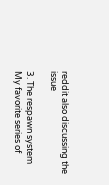reddit also discussing the issue

3. The respawn system
My favorite series of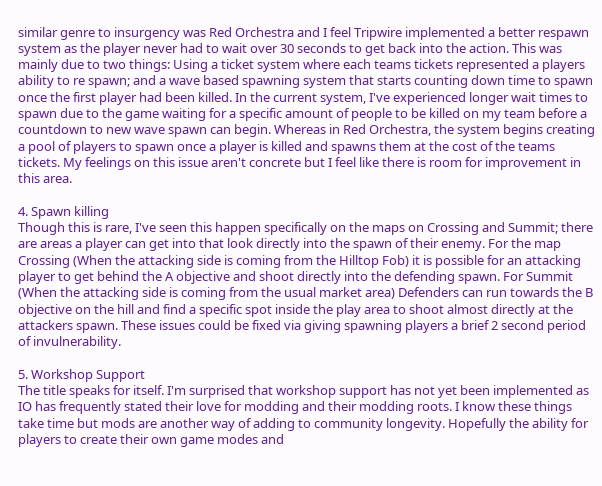similar genre to insurgency was Red Orchestra and I feel Tripwire implemented a better respawn system as the player never had to wait over 30 seconds to get back into the action. This was mainly due to two things: Using a ticket system where each teams tickets represented a players ability to re spawn; and a wave based spawning system that starts counting down time to spawn once the first player had been killed. In the current system, I've experienced longer wait times to spawn due to the game waiting for a specific amount of people to be killed on my team before a countdown to new wave spawn can begin. Whereas in Red Orchestra, the system begins creating a pool of players to spawn once a player is killed and spawns them at the cost of the teams tickets. My feelings on this issue aren't concrete but I feel like there is room for improvement in this area.

4. Spawn killing
Though this is rare, I've seen this happen specifically on the maps on Crossing and Summit; there are areas a player can get into that look directly into the spawn of their enemy. For the map Crossing (When the attacking side is coming from the Hilltop Fob) it is possible for an attacking player to get behind the A objective and shoot directly into the defending spawn. For Summit (When the attacking side is coming from the usual market area) Defenders can run towards the B objective on the hill and find a specific spot inside the play area to shoot almost directly at the attackers spawn. These issues could be fixed via giving spawning players a brief 2 second period of invulnerability.

5. Workshop Support
The title speaks for itself. I'm surprised that workshop support has not yet been implemented as IO has frequently stated their love for modding and their modding roots. I know these things take time but mods are another way of adding to community longevity. Hopefully the ability for players to create their own game modes and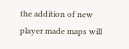the addition of new player made maps will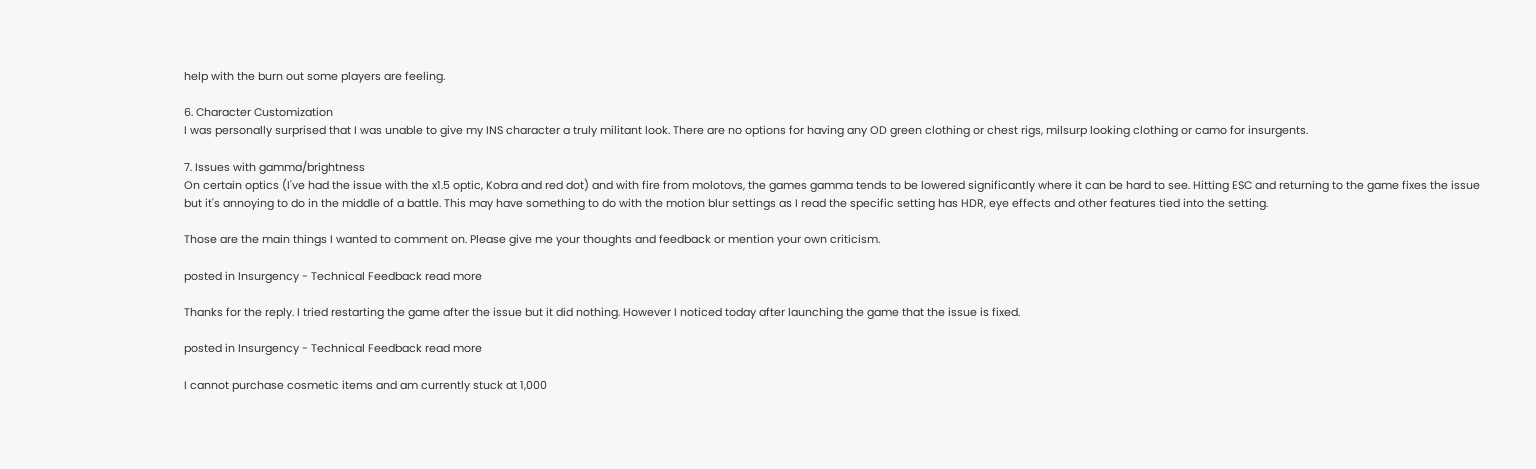help with the burn out some players are feeling.

6. Character Customization
I was personally surprised that I was unable to give my INS character a truly militant look. There are no options for having any OD green clothing or chest rigs, milsurp looking clothing or camo for insurgents.

7. Issues with gamma/brightness
On certain optics (I've had the issue with the x1.5 optic, Kobra and red dot) and with fire from molotovs, the games gamma tends to be lowered significantly where it can be hard to see. Hitting ESC and returning to the game fixes the issue but it's annoying to do in the middle of a battle. This may have something to do with the motion blur settings as I read the specific setting has HDR, eye effects and other features tied into the setting.

Those are the main things I wanted to comment on. Please give me your thoughts and feedback or mention your own criticism.

posted in Insurgency - Technical Feedback read more

Thanks for the reply. I tried restarting the game after the issue but it did nothing. However I noticed today after launching the game that the issue is fixed.

posted in Insurgency - Technical Feedback read more

I cannot purchase cosmetic items and am currently stuck at 1,000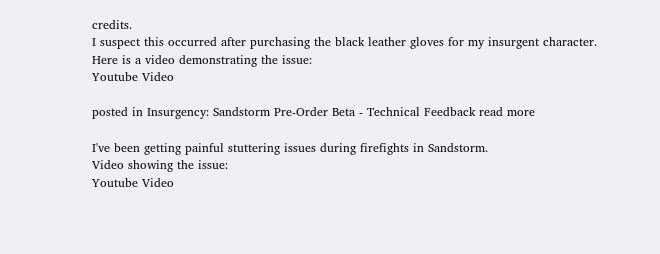credits.
I suspect this occurred after purchasing the black leather gloves for my insurgent character.
Here is a video demonstrating the issue:
Youtube Video

posted in Insurgency: Sandstorm Pre-Order Beta - Technical Feedback read more

I've been getting painful stuttering issues during firefights in Sandstorm.
Video showing the issue:
Youtube Video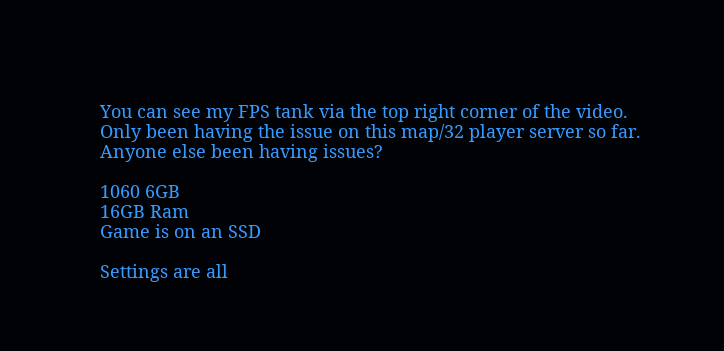You can see my FPS tank via the top right corner of the video.
Only been having the issue on this map/32 player server so far.
Anyone else been having issues?

1060 6GB
16GB Ram
Game is on an SSD

Settings are all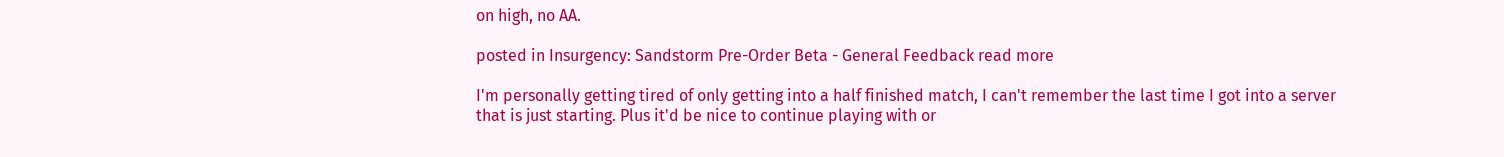on high, no AA.

posted in Insurgency: Sandstorm Pre-Order Beta - General Feedback read more

I'm personally getting tired of only getting into a half finished match, I can't remember the last time I got into a server that is just starting. Plus it'd be nice to continue playing with or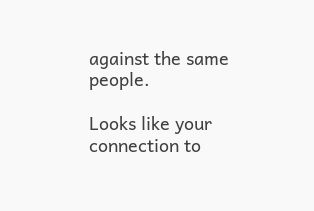against the same people.

Looks like your connection to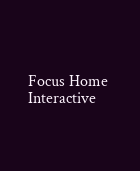Focus Home Interactive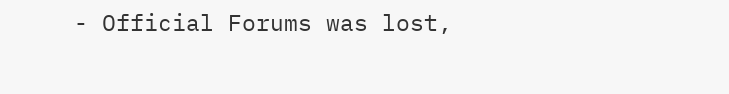- Official Forums was lost,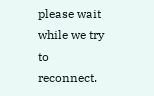please wait while we try to reconnect.